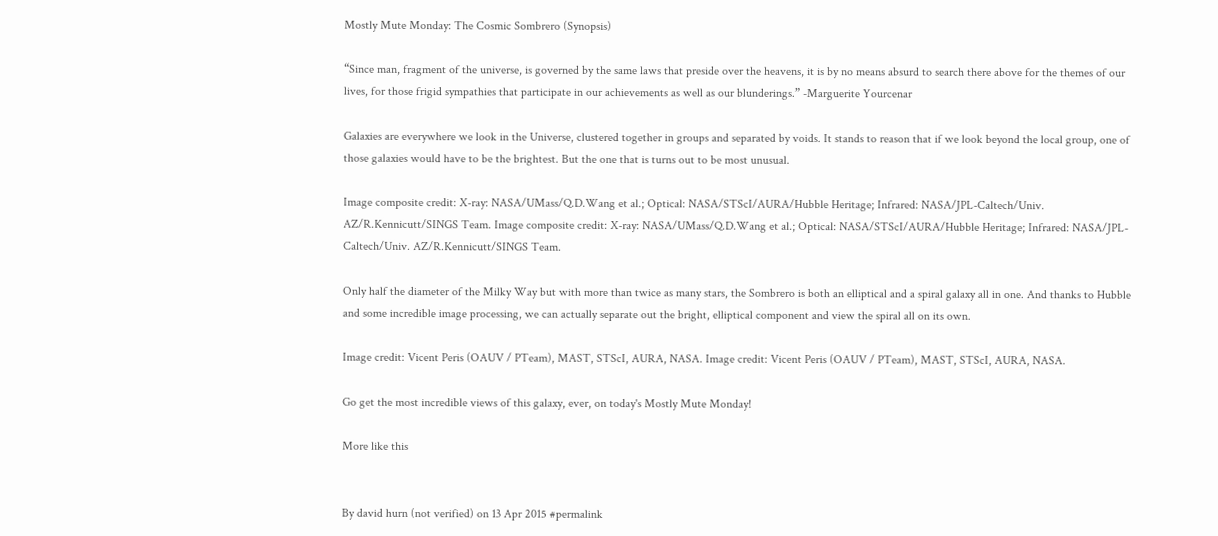Mostly Mute Monday: The Cosmic Sombrero (Synopsis)

“Since man, fragment of the universe, is governed by the same laws that preside over the heavens, it is by no means absurd to search there above for the themes of our lives, for those frigid sympathies that participate in our achievements as well as our blunderings.” -Marguerite Yourcenar

Galaxies are everywhere we look in the Universe, clustered together in groups and separated by voids. It stands to reason that if we look beyond the local group, one of those galaxies would have to be the brightest. But the one that is turns out to be most unusual.

Image composite credit: X-ray: NASA/UMass/Q.D.Wang et al.; Optical: NASA/STScI/AURA/Hubble Heritage; Infrared: NASA/JPL-Caltech/Univ. AZ/R.Kennicutt/SINGS Team. Image composite credit: X-ray: NASA/UMass/Q.D.Wang et al.; Optical: NASA/STScI/AURA/Hubble Heritage; Infrared: NASA/JPL-Caltech/Univ. AZ/R.Kennicutt/SINGS Team.

Only half the diameter of the Milky Way but with more than twice as many stars, the Sombrero is both an elliptical and a spiral galaxy all in one. And thanks to Hubble and some incredible image processing, we can actually separate out the bright, elliptical component and view the spiral all on its own.

Image credit: Vicent Peris (OAUV / PTeam), MAST, STScI, AURA, NASA. Image credit: Vicent Peris (OAUV / PTeam), MAST, STScI, AURA, NASA.

Go get the most incredible views of this galaxy, ever, on today's Mostly Mute Monday!

More like this


By david hurn (not verified) on 13 Apr 2015 #permalink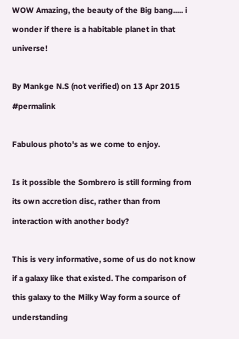WOW Amazing, the beauty of the Big bang..... i wonder if there is a habitable planet in that universe!

By Mankge N.S (not verified) on 13 Apr 2015 #permalink

Fabulous photo's as we come to enjoy.

Is it possible the Sombrero is still forming from its own accretion disc, rather than from interaction with another body?

This is very informative, some of us do not know if a galaxy like that existed. The comparison of this galaxy to the Milky Way form a source of understanding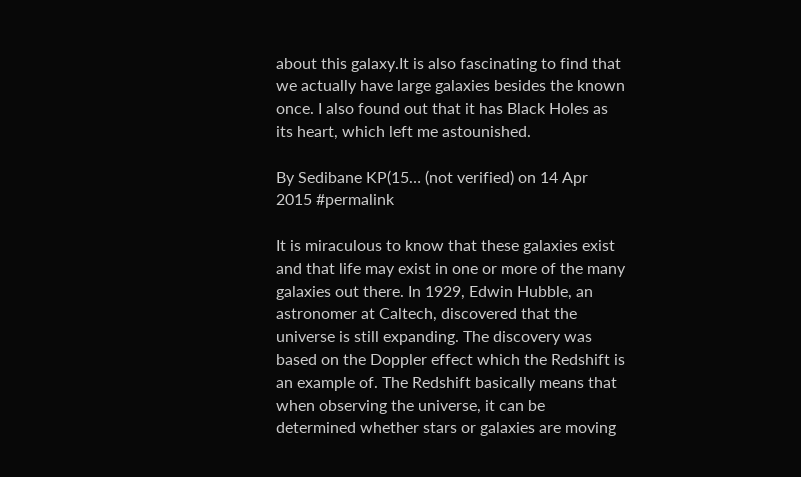about this galaxy.It is also fascinating to find that we actually have large galaxies besides the known once. I also found out that it has Black Holes as its heart, which left me astounished.

By Sedibane KP(15… (not verified) on 14 Apr 2015 #permalink

It is miraculous to know that these galaxies exist and that life may exist in one or more of the many galaxies out there. In 1929, Edwin Hubble, an astronomer at Caltech, discovered that the universe is still expanding. The discovery was based on the Doppler effect which the Redshift is an example of. The Redshift basically means that when observing the universe, it can be determined whether stars or galaxies are moving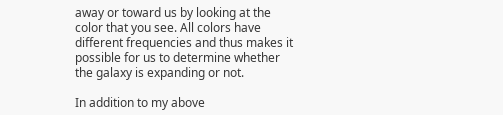away or toward us by looking at the color that you see. All colors have different frequencies and thus makes it possible for us to determine whether the galaxy is expanding or not.

In addition to my above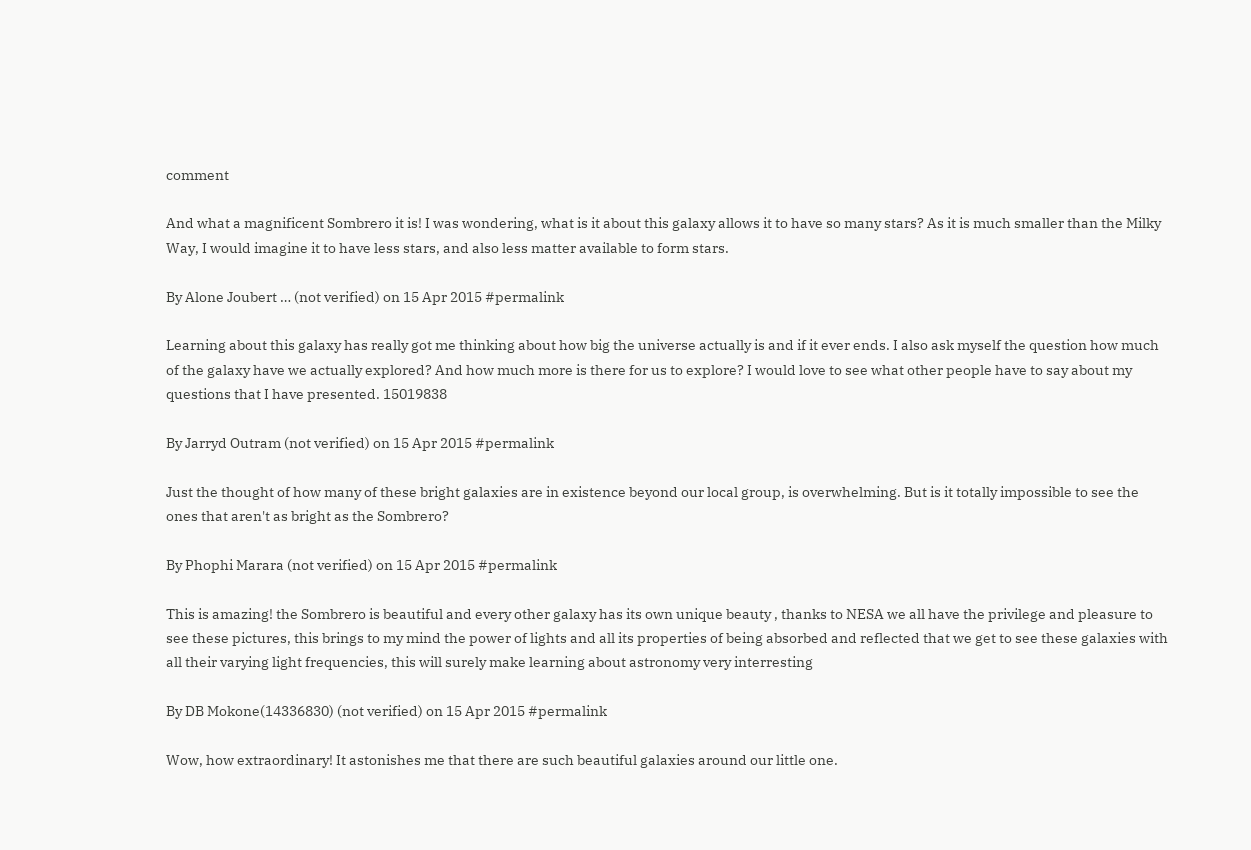comment

And what a magnificent Sombrero it is! I was wondering, what is it about this galaxy allows it to have so many stars? As it is much smaller than the Milky Way, I would imagine it to have less stars, and also less matter available to form stars.

By Alone Joubert … (not verified) on 15 Apr 2015 #permalink

Learning about this galaxy has really got me thinking about how big the universe actually is and if it ever ends. I also ask myself the question how much of the galaxy have we actually explored? And how much more is there for us to explore? I would love to see what other people have to say about my questions that I have presented. 15019838

By Jarryd Outram (not verified) on 15 Apr 2015 #permalink

Just the thought of how many of these bright galaxies are in existence beyond our local group, is overwhelming. But is it totally impossible to see the ones that aren't as bright as the Sombrero?

By Phophi Marara (not verified) on 15 Apr 2015 #permalink

This is amazing! the Sombrero is beautiful and every other galaxy has its own unique beauty , thanks to NESA we all have the privilege and pleasure to see these pictures, this brings to my mind the power of lights and all its properties of being absorbed and reflected that we get to see these galaxies with all their varying light frequencies, this will surely make learning about astronomy very interresting

By DB Mokone(14336830) (not verified) on 15 Apr 2015 #permalink

Wow, how extraordinary! It astonishes me that there are such beautiful galaxies around our little one.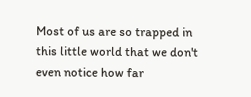Most of us are so trapped in this little world that we don't even notice how far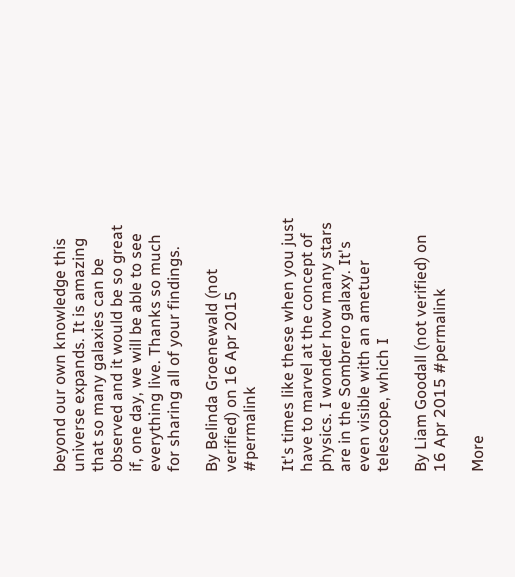beyond our own knowledge this universe expands. It is amazing that so many galaxies can be observed and it would be so great if, one day, we will be able to see everything live. Thanks so much for sharing all of your findings.

By Belinda Groenewald (not verified) on 16 Apr 2015 #permalink

It's times like these when you just have to marvel at the concept of physics. I wonder how many stars are in the Sombrero galaxy. It's even visible with an ametuer telescope, which I

By Liam Goodall (not verified) on 16 Apr 2015 #permalink

More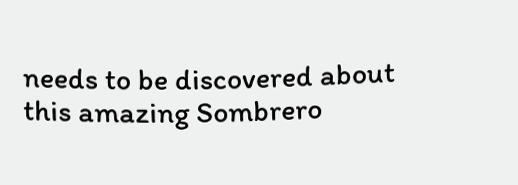needs to be discovered about this amazing Sombrero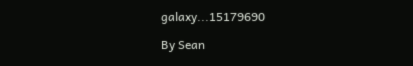galaxy...15179690

By Sean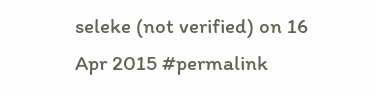seleke (not verified) on 16 Apr 2015 #permalink